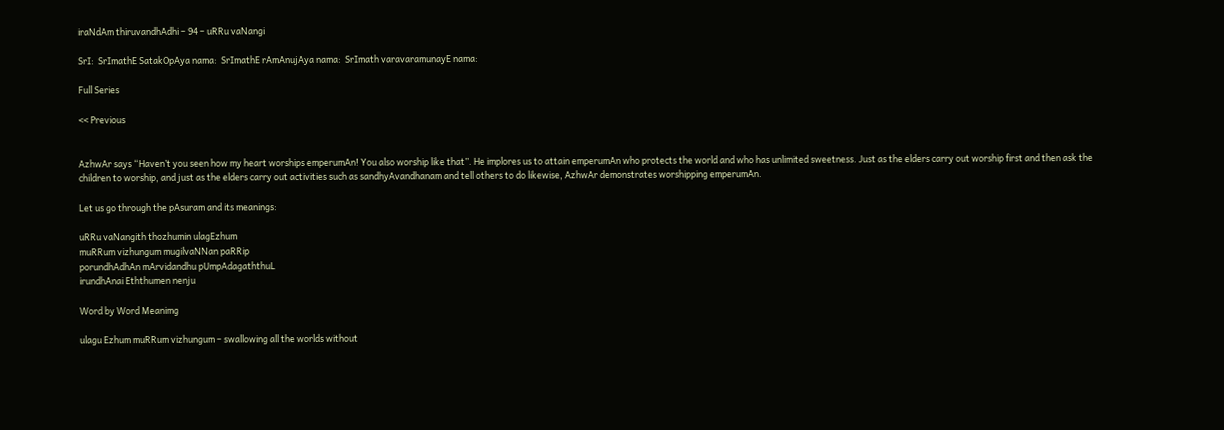iraNdAm thiruvandhAdhi – 94 – uRRu vaNangi

SrI:  SrImathE SatakOpAya nama:  SrImathE rAmAnujAya nama:  SrImath varavaramunayE nama:

Full Series

<< Previous


AzhwAr says “Haven’t you seen how my heart worships emperumAn! You also worship like that”. He implores us to attain emperumAn who protects the world and who has unlimited sweetness. Just as the elders carry out worship first and then ask the children to worship, and just as the elders carry out activities such as sandhyAvandhanam and tell others to do likewise, AzhwAr demonstrates worshipping emperumAn.

Let us go through the pAsuram and its meanings:

uRRu vaNangith thozhumin ulagEzhum
muRRum vizhungum mugilvaNNan paRRip
porundhAdhAn mArvidandhu pUmpAdagaththuL
irundhAnai Eththumen nenju

Word by Word Meanimg

ulagu Ezhum muRRum vizhungum – swallowing all the worlds without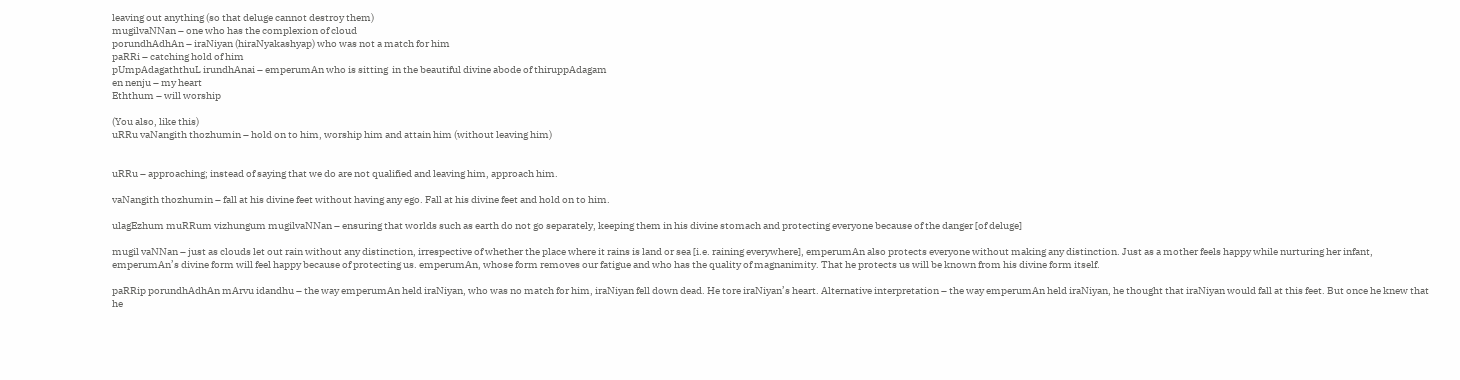leaving out anything (so that deluge cannot destroy them)
mugilvaNNan – one who has the complexion of cloud
porundhAdhAn – iraNiyan (hiraNyakashyap) who was not a match for him
paRRi – catching hold of him
pUmpAdagaththuL irundhAnai – emperumAn who is sitting  in the beautiful divine abode of thiruppAdagam
en nenju – my heart
Eththum – will worship

(You also, like this)
uRRu vaNangith thozhumin – hold on to him, worship him and attain him (without leaving him)


uRRu – approaching; instead of saying that we do are not qualified and leaving him, approach him.

vaNangith thozhumin – fall at his divine feet without having any ego. Fall at his divine feet and hold on to him.

ulagEzhum muRRum vizhungum mugilvaNNan – ensuring that worlds such as earth do not go separately, keeping them in his divine stomach and protecting everyone because of the danger [of deluge]

mugil vaNNan – just as clouds let out rain without any distinction, irrespective of whether the place where it rains is land or sea [i.e. raining everywhere], emperumAn also protects everyone without making any distinction. Just as a mother feels happy while nurturing her infant, emperumAn’s divine form will feel happy because of protecting us. emperumAn, whose form removes our fatigue and who has the quality of magnanimity. That he protects us will be known from his divine form itself.

paRRip porundhAdhAn mArvu idandhu – the way emperumAn held iraNiyan, who was no match for him, iraNiyan fell down dead. He tore iraNiyan’s heart. Alternative interpretation – the way emperumAn held iraNiyan, he thought that iraNiyan would fall at this feet. But once he knew that he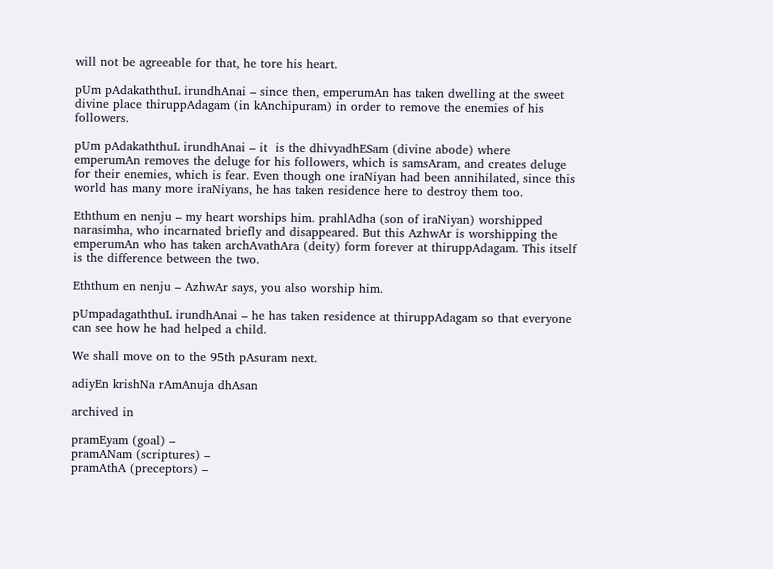will not be agreeable for that, he tore his heart.

pUm pAdakaththuL irundhAnai – since then, emperumAn has taken dwelling at the sweet divine place thiruppAdagam (in kAnchipuram) in order to remove the enemies of his followers.

pUm pAdakaththuL irundhAnai – it  is the dhivyadhESam (divine abode) where emperumAn removes the deluge for his followers, which is samsAram, and creates deluge for their enemies, which is fear. Even though one iraNiyan had been annihilated, since this world has many more iraNiyans, he has taken residence here to destroy them too.

Eththum en nenju – my heart worships him. prahlAdha (son of iraNiyan) worshipped narasimha, who incarnated briefly and disappeared. But this AzhwAr is worshipping the emperumAn who has taken archAvathAra (deity) form forever at thiruppAdagam. This itself is the difference between the two.

Eththum en nenju – AzhwAr says, you also worship him.

pUmpadagaththuL irundhAnai – he has taken residence at thiruppAdagam so that everyone can see how he had helped a child.

We shall move on to the 95th pAsuram next.

adiyEn krishNa rAmAnuja dhAsan

archived in

pramEyam (goal) –
pramANam (scriptures) –
pramAthA (preceptors) –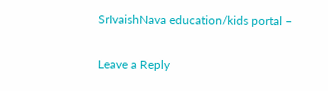SrIvaishNava education/kids portal –

Leave a Reply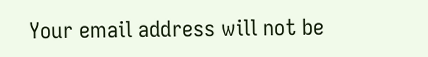Your email address will not be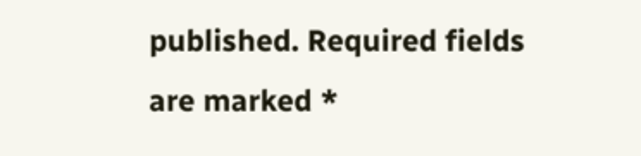published. Required fields are marked *